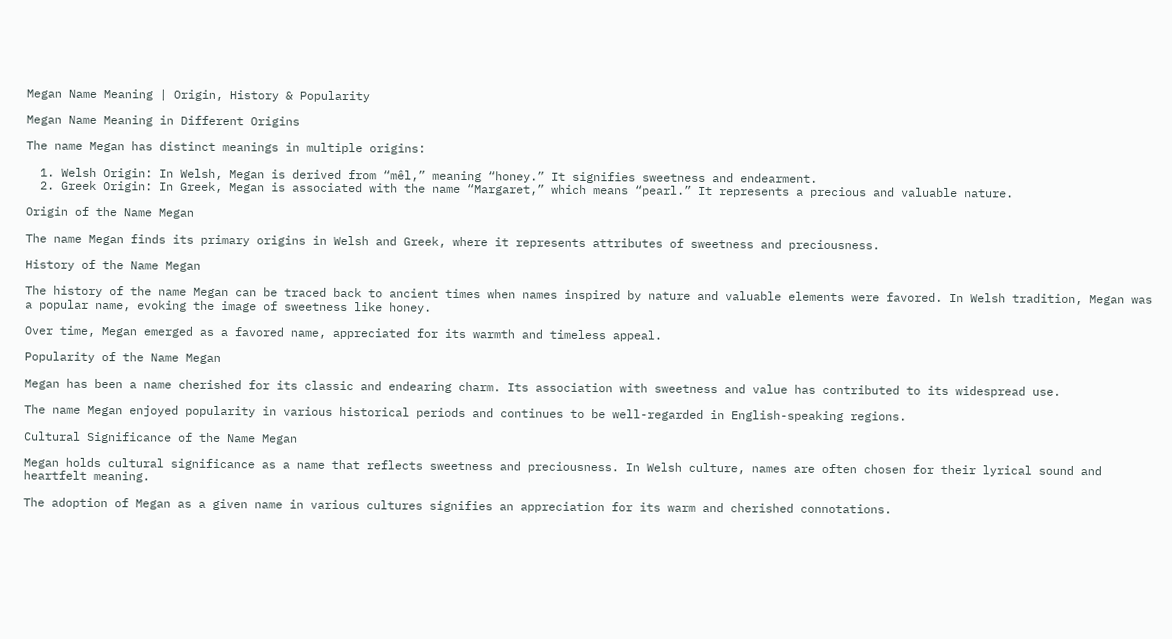Megan Name Meaning | Origin, History & Popularity

Megan Name Meaning in Different Origins

The name Megan has distinct meanings in multiple origins:

  1. Welsh Origin: In Welsh, Megan is derived from “mêl,” meaning “honey.” It signifies sweetness and endearment.
  2. Greek Origin: In Greek, Megan is associated with the name “Margaret,” which means “pearl.” It represents a precious and valuable nature.

Origin of the Name Megan

The name Megan finds its primary origins in Welsh and Greek, where it represents attributes of sweetness and preciousness.

History of the Name Megan

The history of the name Megan can be traced back to ancient times when names inspired by nature and valuable elements were favored. In Welsh tradition, Megan was a popular name, evoking the image of sweetness like honey.

Over time, Megan emerged as a favored name, appreciated for its warmth and timeless appeal.

Popularity of the Name Megan

Megan has been a name cherished for its classic and endearing charm. Its association with sweetness and value has contributed to its widespread use.

The name Megan enjoyed popularity in various historical periods and continues to be well-regarded in English-speaking regions.

Cultural Significance of the Name Megan

Megan holds cultural significance as a name that reflects sweetness and preciousness. In Welsh culture, names are often chosen for their lyrical sound and heartfelt meaning.

The adoption of Megan as a given name in various cultures signifies an appreciation for its warm and cherished connotations.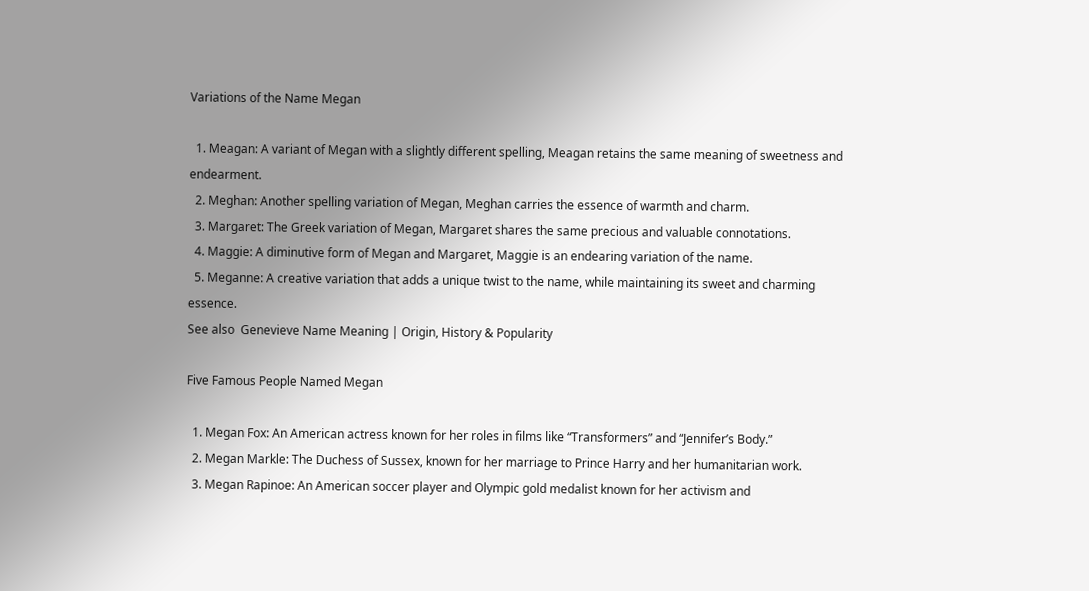Variations of the Name Megan

  1. Meagan: A variant of Megan with a slightly different spelling, Meagan retains the same meaning of sweetness and endearment.
  2. Meghan: Another spelling variation of Megan, Meghan carries the essence of warmth and charm.
  3. Margaret: The Greek variation of Megan, Margaret shares the same precious and valuable connotations.
  4. Maggie: A diminutive form of Megan and Margaret, Maggie is an endearing variation of the name.
  5. Meganne: A creative variation that adds a unique twist to the name, while maintaining its sweet and charming essence.
See also  Genevieve Name Meaning | Origin, History & Popularity

Five Famous People Named Megan

  1. Megan Fox: An American actress known for her roles in films like “Transformers” and “Jennifer’s Body.”
  2. Megan Markle: The Duchess of Sussex, known for her marriage to Prince Harry and her humanitarian work.
  3. Megan Rapinoe: An American soccer player and Olympic gold medalist known for her activism and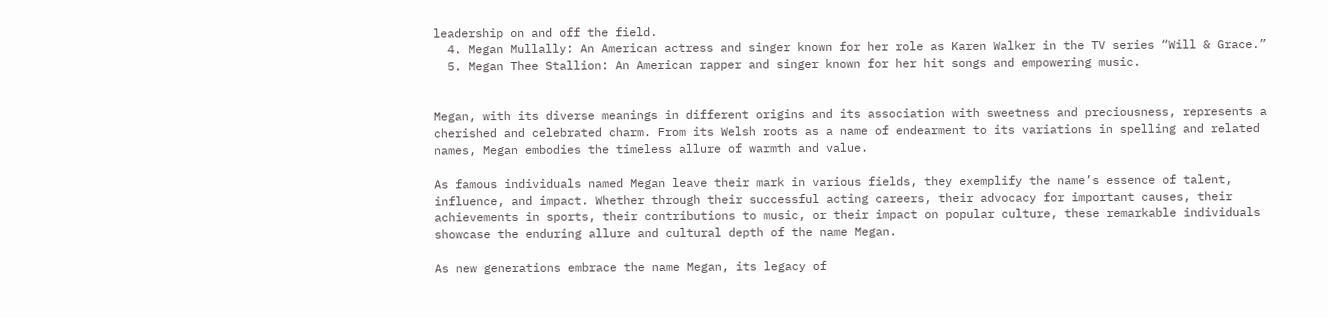leadership on and off the field.
  4. Megan Mullally: An American actress and singer known for her role as Karen Walker in the TV series “Will & Grace.”
  5. Megan Thee Stallion: An American rapper and singer known for her hit songs and empowering music.


Megan, with its diverse meanings in different origins and its association with sweetness and preciousness, represents a cherished and celebrated charm. From its Welsh roots as a name of endearment to its variations in spelling and related names, Megan embodies the timeless allure of warmth and value.

As famous individuals named Megan leave their mark in various fields, they exemplify the name’s essence of talent, influence, and impact. Whether through their successful acting careers, their advocacy for important causes, their achievements in sports, their contributions to music, or their impact on popular culture, these remarkable individuals showcase the enduring allure and cultural depth of the name Megan.

As new generations embrace the name Megan, its legacy of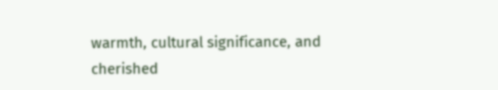warmth, cultural significance, and cherished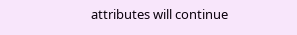attributes will continue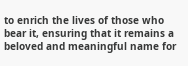to enrich the lives of those who bear it, ensuring that it remains a beloved and meaningful name for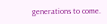generations to come.